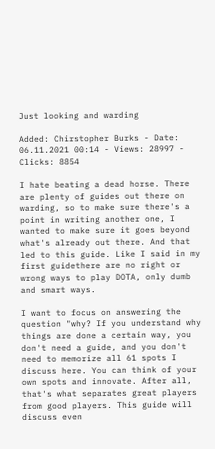Just looking and warding

Added: Chirstopher Burks - Date: 06.11.2021 00:14 - Views: 28997 - Clicks: 8854

I hate beating a dead horse. There are plenty of guides out there on warding, so to make sure there's a point in writing another one, I wanted to make sure it goes beyond what's already out there. And that led to this guide. Like I said in my first guidethere are no right or wrong ways to play DOTA, only dumb and smart ways.

I want to focus on answering the question "why? If you understand why things are done a certain way, you don't need a guide, and you don't need to memorize all 61 spots I discuss here. You can think of your own spots and innovate. After all, that's what separates great players from good players. This guide will discuss even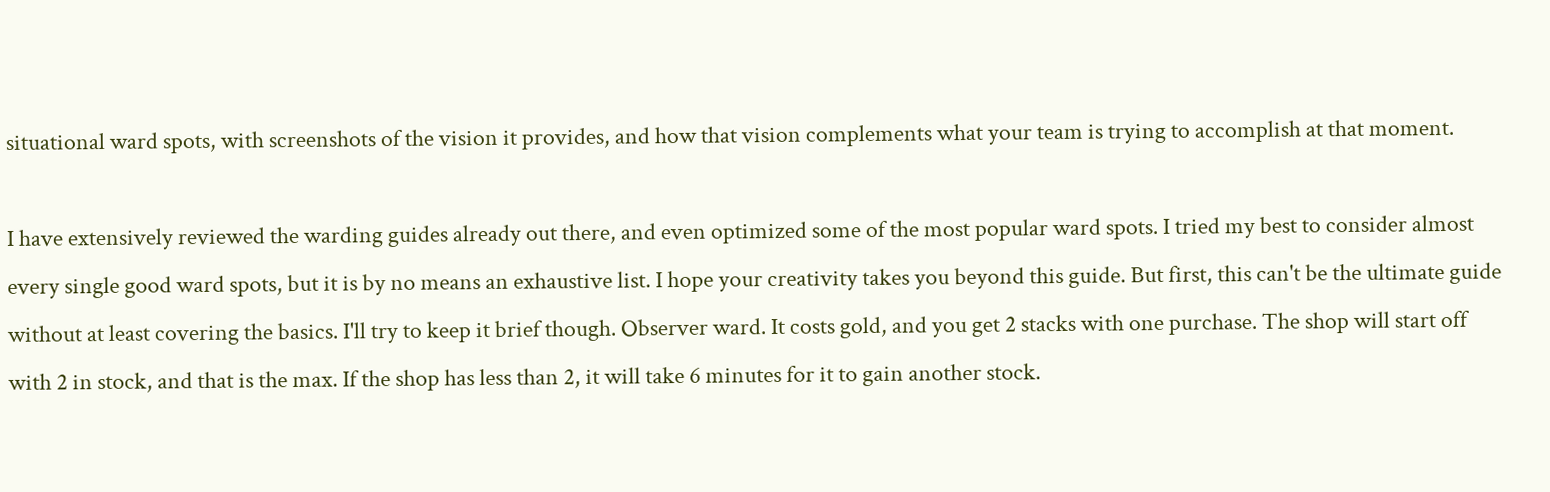situational ward spots, with screenshots of the vision it provides, and how that vision complements what your team is trying to accomplish at that moment.

I have extensively reviewed the warding guides already out there, and even optimized some of the most popular ward spots. I tried my best to consider almost every single good ward spots, but it is by no means an exhaustive list. I hope your creativity takes you beyond this guide. But first, this can't be the ultimate guide without at least covering the basics. I'll try to keep it brief though. Observer ward. It costs gold, and you get 2 stacks with one purchase. The shop will start off with 2 in stock, and that is the max. If the shop has less than 2, it will take 6 minutes for it to gain another stock.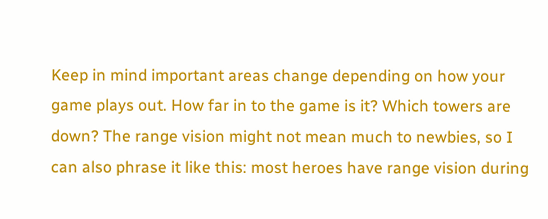Keep in mind important areas change depending on how your game plays out. How far in to the game is it? Which towers are down? The range vision might not mean much to newbies, so I can also phrase it like this: most heroes have range vision during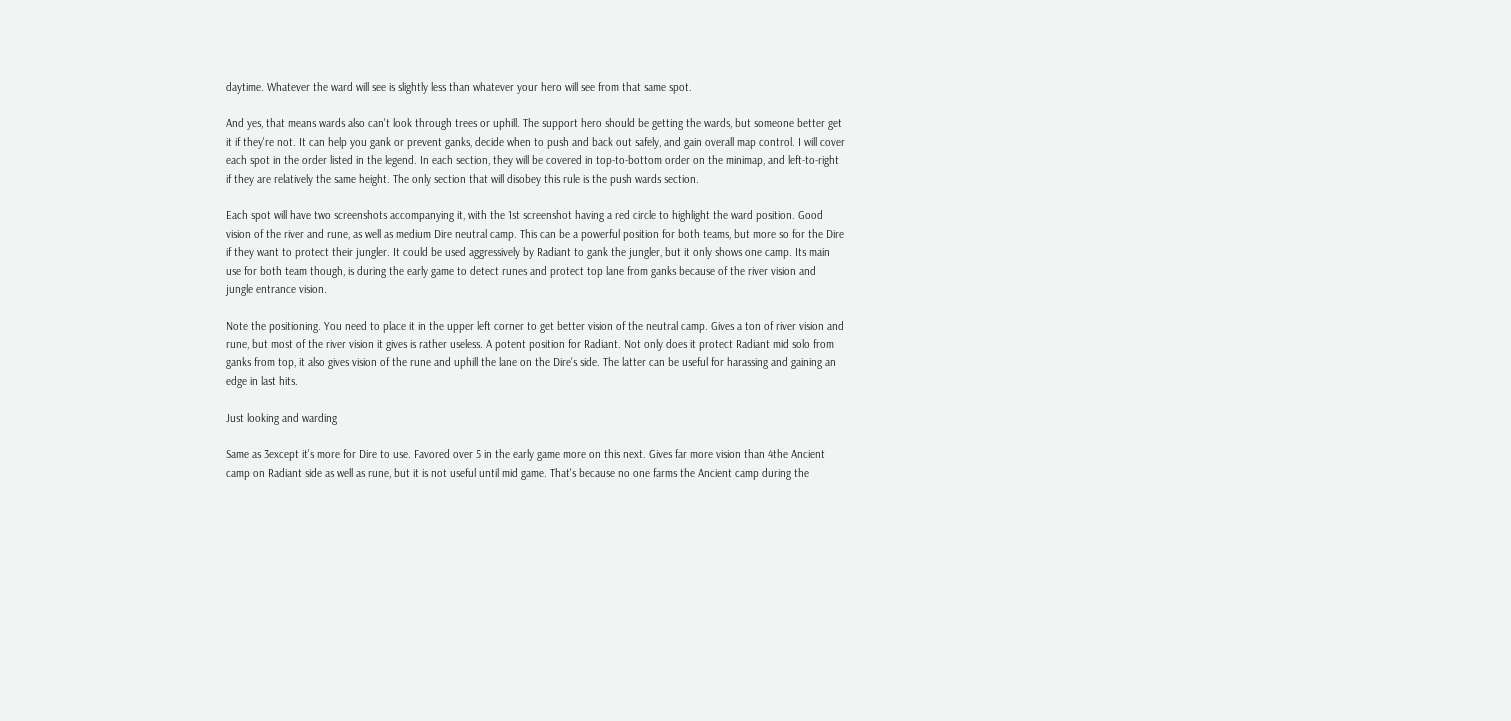daytime. Whatever the ward will see is slightly less than whatever your hero will see from that same spot.

And yes, that means wards also can't look through trees or uphill. The support hero should be getting the wards, but someone better get it if they're not. It can help you gank or prevent ganks, decide when to push and back out safely, and gain overall map control. I will cover each spot in the order listed in the legend. In each section, they will be covered in top-to-bottom order on the minimap, and left-to-right if they are relatively the same height. The only section that will disobey this rule is the push wards section.

Each spot will have two screenshots accompanying it, with the 1st screenshot having a red circle to highlight the ward position. Good vision of the river and rune, as well as medium Dire neutral camp. This can be a powerful position for both teams, but more so for the Dire if they want to protect their jungler. It could be used aggressively by Radiant to gank the jungler, but it only shows one camp. Its main use for both team though, is during the early game to detect runes and protect top lane from ganks because of the river vision and jungle entrance vision.

Note the positioning. You need to place it in the upper left corner to get better vision of the neutral camp. Gives a ton of river vision and rune, but most of the river vision it gives is rather useless. A potent position for Radiant. Not only does it protect Radiant mid solo from ganks from top, it also gives vision of the rune and uphill the lane on the Dire's side. The latter can be useful for harassing and gaining an edge in last hits.

Just looking and warding

Same as 3except it's more for Dire to use. Favored over 5 in the early game more on this next. Gives far more vision than 4the Ancient camp on Radiant side as well as rune, but it is not useful until mid game. That's because no one farms the Ancient camp during the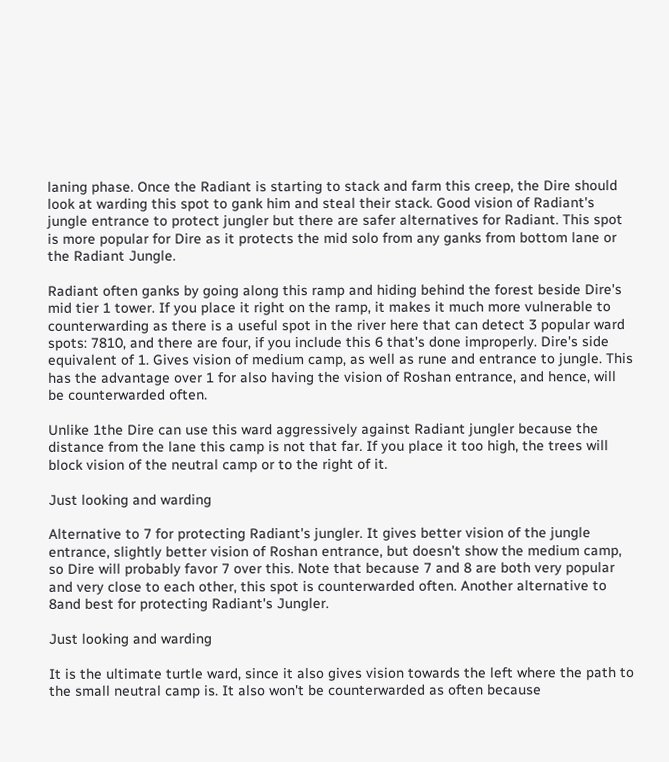laning phase. Once the Radiant is starting to stack and farm this creep, the Dire should look at warding this spot to gank him and steal their stack. Good vision of Radiant's jungle entrance to protect jungler but there are safer alternatives for Radiant. This spot is more popular for Dire as it protects the mid solo from any ganks from bottom lane or the Radiant Jungle.

Radiant often ganks by going along this ramp and hiding behind the forest beside Dire's mid tier 1 tower. If you place it right on the ramp, it makes it much more vulnerable to counterwarding as there is a useful spot in the river here that can detect 3 popular ward spots: 7810, and there are four, if you include this 6 that's done improperly. Dire's side equivalent of 1. Gives vision of medium camp, as well as rune and entrance to jungle. This has the advantage over 1 for also having the vision of Roshan entrance, and hence, will be counterwarded often.

Unlike 1the Dire can use this ward aggressively against Radiant jungler because the distance from the lane this camp is not that far. If you place it too high, the trees will block vision of the neutral camp or to the right of it.

Just looking and warding

Alternative to 7 for protecting Radiant's jungler. It gives better vision of the jungle entrance, slightly better vision of Roshan entrance, but doesn't show the medium camp, so Dire will probably favor 7 over this. Note that because 7 and 8 are both very popular and very close to each other, this spot is counterwarded often. Another alternative to 8and best for protecting Radiant's Jungler.

Just looking and warding

It is the ultimate turtle ward, since it also gives vision towards the left where the path to the small neutral camp is. It also won't be counterwarded as often because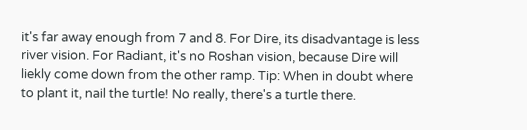it's far away enough from 7 and 8. For Dire, its disadvantage is less river vision. For Radiant, it's no Roshan vision, because Dire will liekly come down from the other ramp. Tip: When in doubt where to plant it, nail the turtle! No really, there's a turtle there.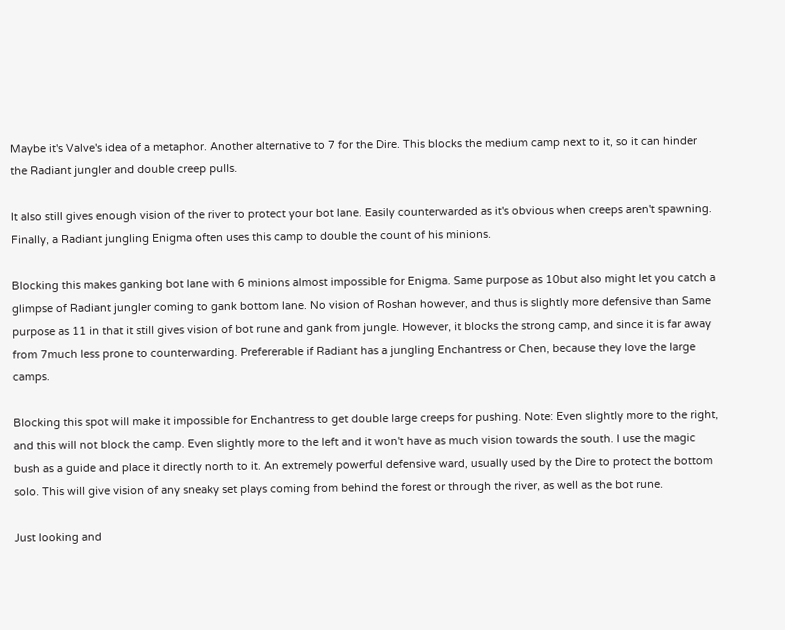Maybe it's Valve's idea of a metaphor. Another alternative to 7 for the Dire. This blocks the medium camp next to it, so it can hinder the Radiant jungler and double creep pulls.

It also still gives enough vision of the river to protect your bot lane. Easily counterwarded as it's obvious when creeps aren't spawning. Finally, a Radiant jungling Enigma often uses this camp to double the count of his minions.

Blocking this makes ganking bot lane with 6 minions almost impossible for Enigma. Same purpose as 10but also might let you catch a glimpse of Radiant jungler coming to gank bottom lane. No vision of Roshan however, and thus is slightly more defensive than Same purpose as 11 in that it still gives vision of bot rune and gank from jungle. However, it blocks the strong camp, and since it is far away from 7much less prone to counterwarding. Prefererable if Radiant has a jungling Enchantress or Chen, because they love the large camps.

Blocking this spot will make it impossible for Enchantress to get double large creeps for pushing. Note: Even slightly more to the right, and this will not block the camp. Even slightly more to the left and it won't have as much vision towards the south. I use the magic bush as a guide and place it directly north to it. An extremely powerful defensive ward, usually used by the Dire to protect the bottom solo. This will give vision of any sneaky set plays coming from behind the forest or through the river, as well as the bot rune.

Just looking and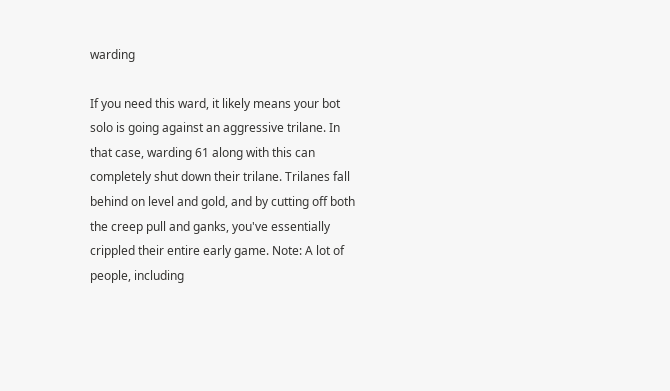warding

If you need this ward, it likely means your bot solo is going against an aggressive trilane. In that case, warding 61 along with this can completely shut down their trilane. Trilanes fall behind on level and gold, and by cutting off both the creep pull and ganks, you've essentially crippled their entire early game. Note: A lot of people, including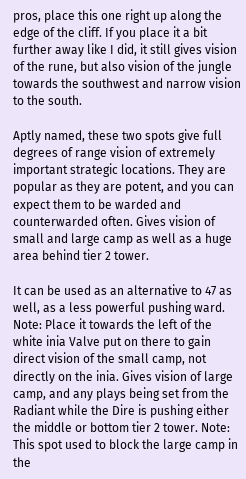pros, place this one right up along the edge of the cliff. If you place it a bit further away like I did, it still gives vision of the rune, but also vision of the jungle towards the southwest and narrow vision to the south.

Aptly named, these two spots give full degrees of range vision of extremely important strategic locations. They are popular as they are potent, and you can expect them to be warded and counterwarded often. Gives vision of small and large camp as well as a huge area behind tier 2 tower.

It can be used as an alternative to 47 as well, as a less powerful pushing ward. Note: Place it towards the left of the white inia Valve put on there to gain direct vision of the small camp, not directly on the inia. Gives vision of large camp, and any plays being set from the Radiant while the Dire is pushing either the middle or bottom tier 2 tower. Note: This spot used to block the large camp in the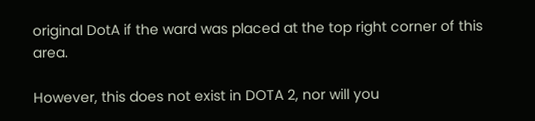original DotA if the ward was placed at the top right corner of this area.

However, this does not exist in DOTA 2, nor will you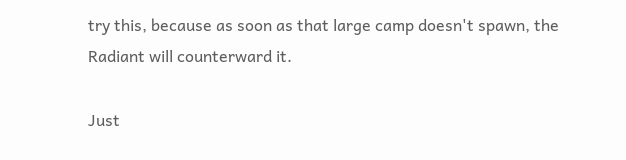try this, because as soon as that large camp doesn't spawn, the Radiant will counterward it.

Just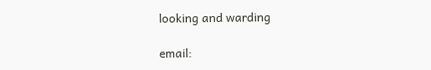looking and warding

email: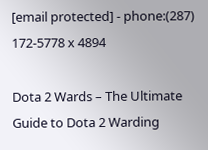[email protected] - phone:(287) 172-5778 x 4894

Dota 2 Wards – The Ultimate Guide to Dota 2 Warding